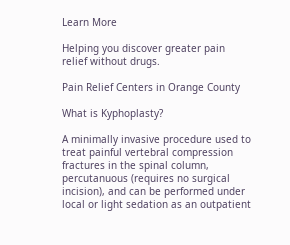Learn More

Helping you discover greater pain relief without drugs.

Pain Relief Centers in Orange County

What is Kyphoplasty?

A minimally invasive procedure used to treat painful vertebral compression fractures in the spinal column, percutanuous (requires no surgical incision), and can be performed under local or light sedation as an outpatient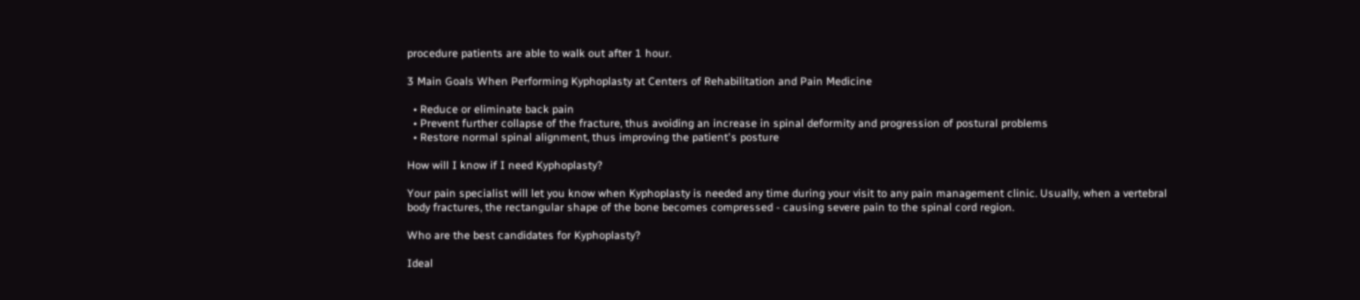procedure patients are able to walk out after 1 hour.

3 Main Goals When Performing Kyphoplasty at Centers of Rehabilitation and Pain Medicine

  • Reduce or eliminate back pain
  • Prevent further collapse of the fracture, thus avoiding an increase in spinal deformity and progression of postural problems
  • Restore normal spinal alignment, thus improving the patient's posture

How will I know if I need Kyphoplasty?

Your pain specialist will let you know when Kyphoplasty is needed any time during your visit to any pain management clinic. Usually, when a vertebral body fractures, the rectangular shape of the bone becomes compressed - causing severe pain to the spinal cord region.

Who are the best candidates for Kyphoplasty?

Ideal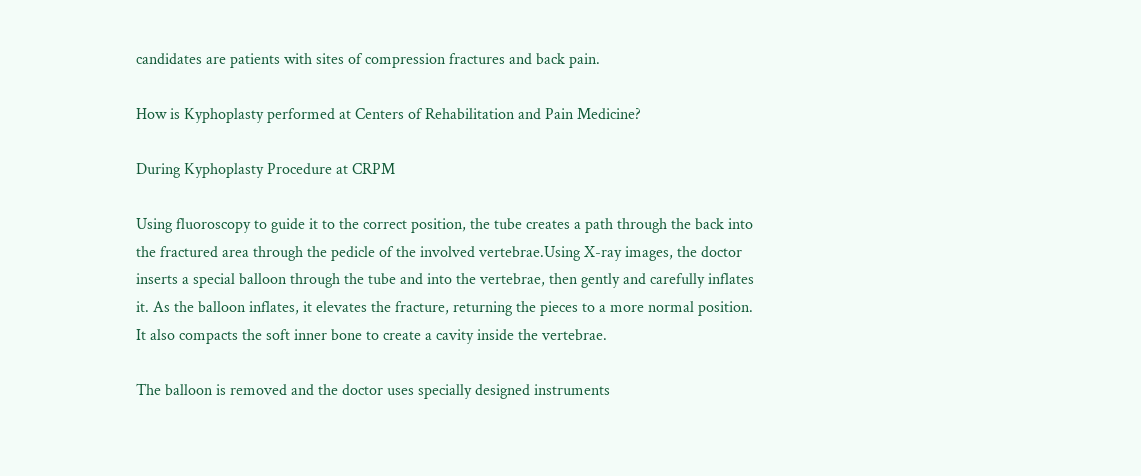candidates are patients with sites of compression fractures and back pain.

How is Kyphoplasty performed at Centers of Rehabilitation and Pain Medicine?

During Kyphoplasty Procedure at CRPM

Using fluoroscopy to guide it to the correct position, the tube creates a path through the back into the fractured area through the pedicle of the involved vertebrae.Using X-ray images, the doctor inserts a special balloon through the tube and into the vertebrae, then gently and carefully inflates it. As the balloon inflates, it elevates the fracture, returning the pieces to a more normal position. It also compacts the soft inner bone to create a cavity inside the vertebrae.

The balloon is removed and the doctor uses specially designed instruments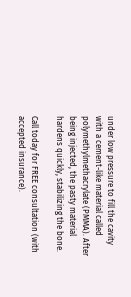under low pressure to fill the cavity with a cement-like material called polymethylmethacrylate (PMMA). After being injected, the pasty material hardens quickly, stabilizing the bone.

Call today for FREE consultation (with accepted insurance).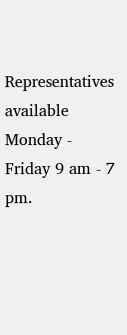Representatives available Monday - Friday 9 am - 7 pm.